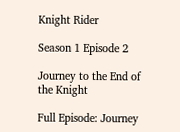Knight Rider

Season 1 Episode 2

Journey to the End of the Knight

Full Episode: Journey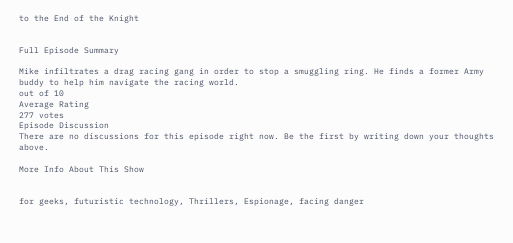to the End of the Knight


Full Episode Summary

Mike infiltrates a drag racing gang in order to stop a smuggling ring. He finds a former Army buddy to help him navigate the racing world.
out of 10
Average Rating
277 votes
Episode Discussion
There are no discussions for this episode right now. Be the first by writing down your thoughts above.

More Info About This Show


for geeks, futuristic technology, Thrillers, Espionage, facing danger